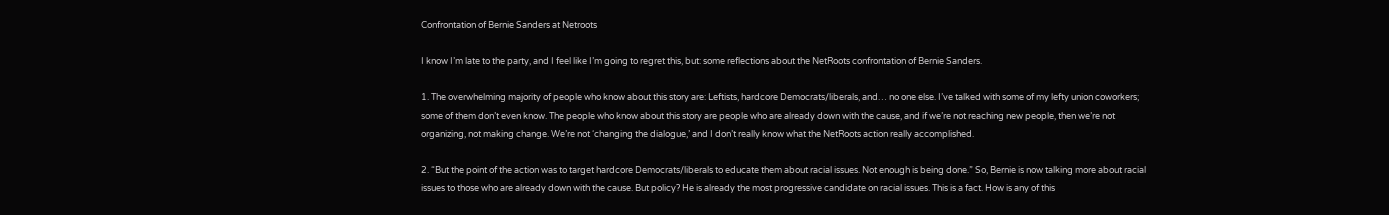Confrontation of Bernie Sanders at Netroots

I know I’m late to the party, and I feel like I’m going to regret this, but: some reflections about the NetRoots confrontation of Bernie Sanders.

1. The overwhelming majority of people who know about this story are: Leftists, hardcore Democrats/liberals, and… no one else. I’ve talked with some of my lefty union coworkers; some of them don’t even know. The people who know about this story are people who are already down with the cause, and if we’re not reaching new people, then we’re not organizing, not making change. We’re not ‘changing the dialogue,’ and I don’t really know what the NetRoots action really accomplished.

2. “But the point of the action was to target hardcore Democrats/liberals to educate them about racial issues. Not enough is being done.” So, Bernie is now talking more about racial issues to those who are already down with the cause. But policy? He is already the most progressive candidate on racial issues. This is a fact. How is any of this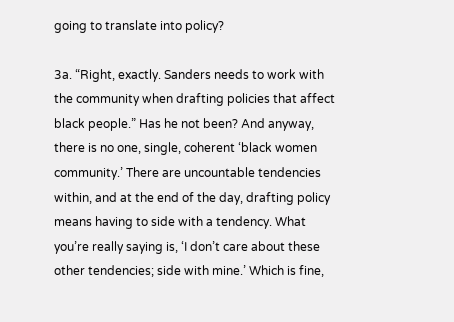going to translate into policy?

3a. “Right, exactly. Sanders needs to work with the community when drafting policies that affect black people.” Has he not been? And anyway, there is no one, single, coherent ‘black women community.’ There are uncountable tendencies within, and at the end of the day, drafting policy means having to side with a tendency. What you’re really saying is, ‘I don’t care about these other tendencies; side with mine.’ Which is fine,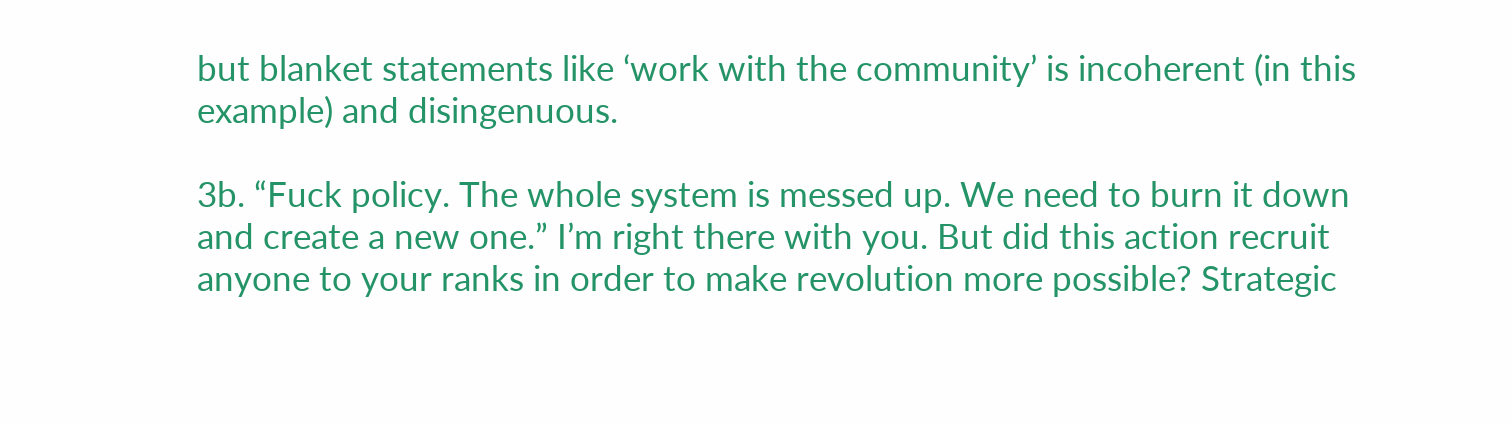but blanket statements like ‘work with the community’ is incoherent (in this example) and disingenuous.

3b. “Fuck policy. The whole system is messed up. We need to burn it down and create a new one.” I’m right there with you. But did this action recruit anyone to your ranks in order to make revolution more possible? Strategic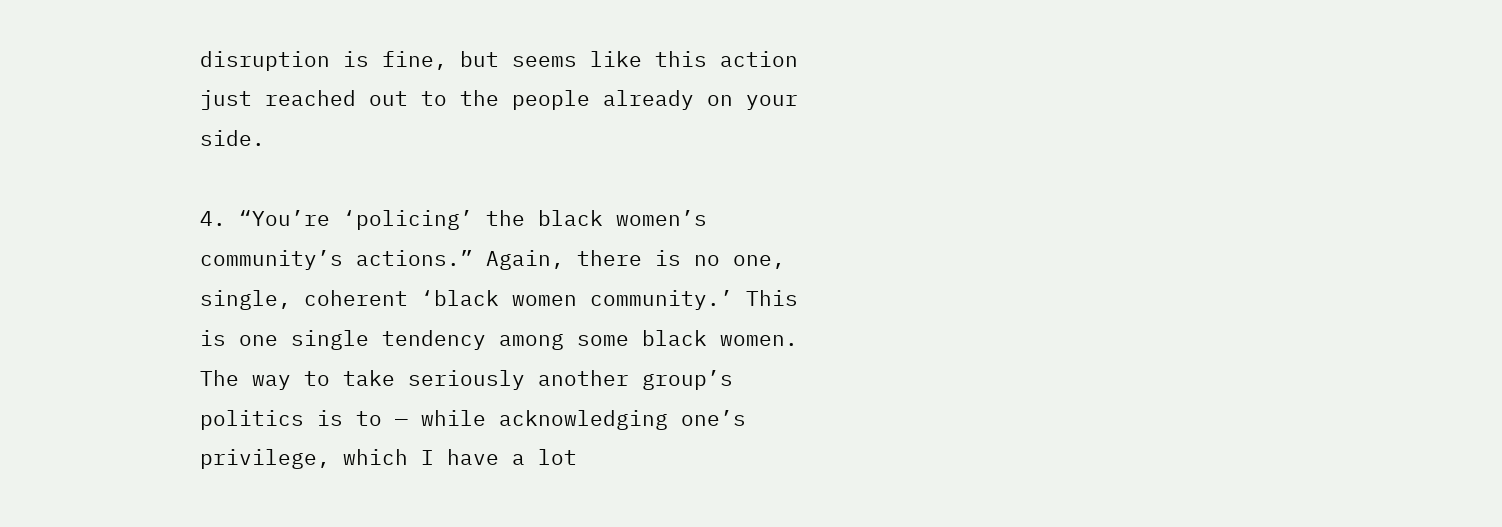disruption is fine, but seems like this action just reached out to the people already on your side.

4. “You’re ‘policing’ the black women’s community’s actions.” Again, there is no one, single, coherent ‘black women community.’ This is one single tendency among some black women. The way to take seriously another group’s politics is to — while acknowledging one’s privilege, which I have a lot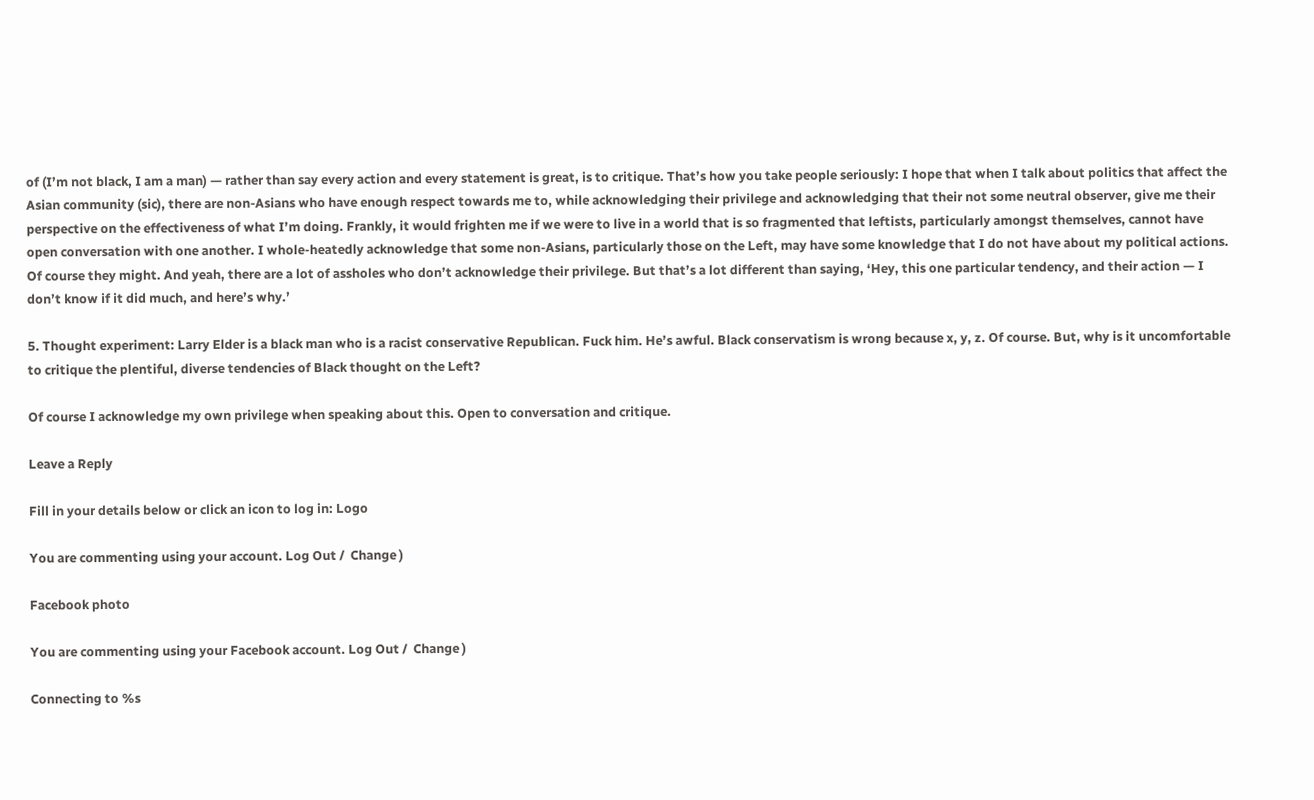of (I’m not black, I am a man) — rather than say every action and every statement is great, is to critique. That’s how you take people seriously: I hope that when I talk about politics that affect the Asian community (sic), there are non-Asians who have enough respect towards me to, while acknowledging their privilege and acknowledging that their not some neutral observer, give me their perspective on the effectiveness of what I’m doing. Frankly, it would frighten me if we were to live in a world that is so fragmented that leftists, particularly amongst themselves, cannot have open conversation with one another. I whole-heatedly acknowledge that some non-Asians, particularly those on the Left, may have some knowledge that I do not have about my political actions. Of course they might. And yeah, there are a lot of assholes who don’t acknowledge their privilege. But that’s a lot different than saying, ‘Hey, this one particular tendency, and their action — I don’t know if it did much, and here’s why.’

5. Thought experiment: Larry Elder is a black man who is a racist conservative Republican. Fuck him. He’s awful. Black conservatism is wrong because x, y, z. Of course. But, why is it uncomfortable to critique the plentiful, diverse tendencies of Black thought on the Left?

Of course I acknowledge my own privilege when speaking about this. Open to conversation and critique.

Leave a Reply

Fill in your details below or click an icon to log in: Logo

You are commenting using your account. Log Out /  Change )

Facebook photo

You are commenting using your Facebook account. Log Out /  Change )

Connecting to %s